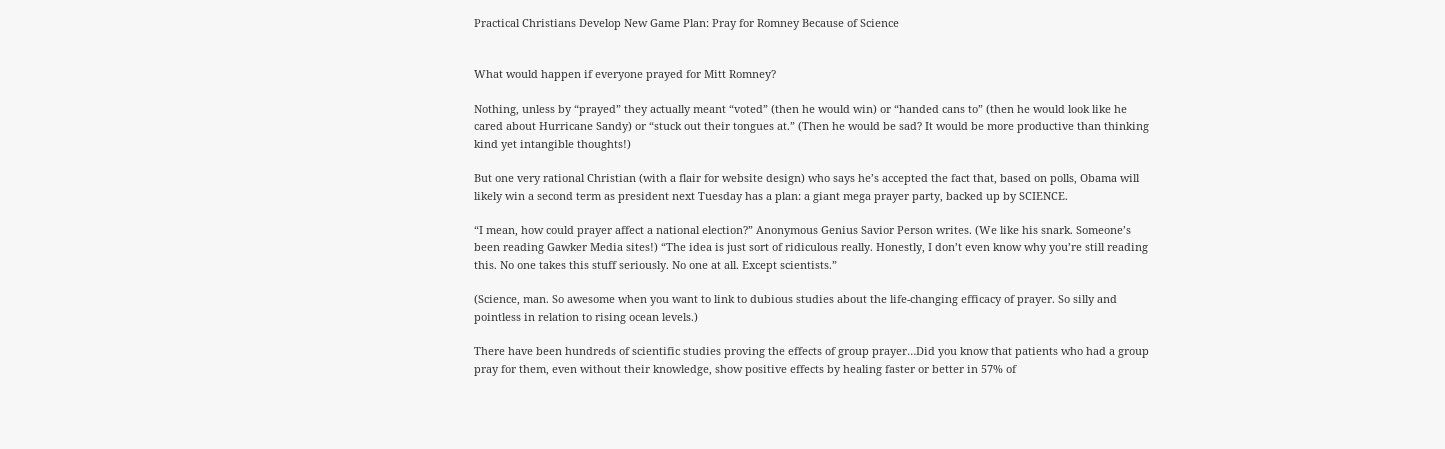Practical Christians Develop New Game Plan: Pray for Romney Because of Science


What would happen if everyone prayed for Mitt Romney?

Nothing, unless by “prayed” they actually meant “voted” (then he would win) or “handed cans to” (then he would look like he cared about Hurricane Sandy) or “stuck out their tongues at.” (Then he would be sad? It would be more productive than thinking kind yet intangible thoughts!)

But one very rational Christian (with a flair for website design) who says he’s accepted the fact that, based on polls, Obama will likely win a second term as president next Tuesday has a plan: a giant mega prayer party, backed up by SCIENCE.

“I mean, how could prayer affect a national election?” Anonymous Genius Savior Person writes. (We like his snark. Someone’s been reading Gawker Media sites!) “The idea is just sort of ridiculous really. Honestly, I don’t even know why you’re still reading this. No one takes this stuff seriously. No one at all. Except scientists.”

(Science, man. So awesome when you want to link to dubious studies about the life-changing efficacy of prayer. So silly and pointless in relation to rising ocean levels.)

There have been hundreds of scientific studies proving the effects of group prayer…Did you know that patients who had a group pray for them, even without their knowledge, show positive effects by healing faster or better in 57% of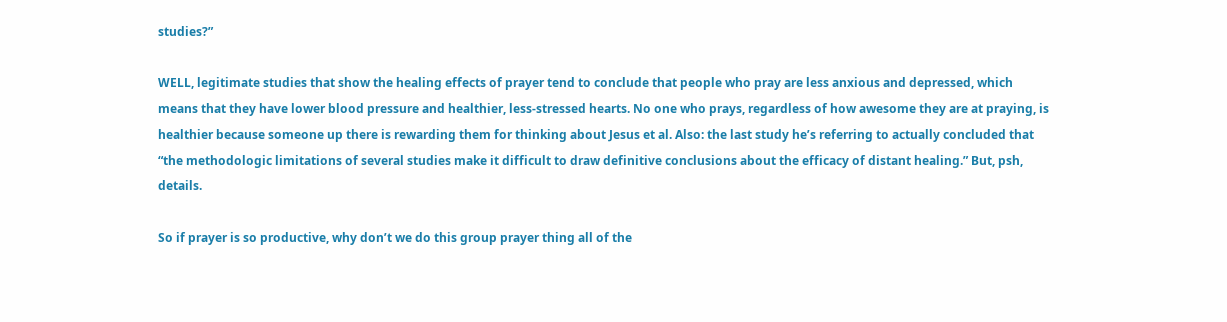studies?”

WELL, legitimate studies that show the healing effects of prayer tend to conclude that people who pray are less anxious and depressed, which means that they have lower blood pressure and healthier, less-stressed hearts. No one who prays, regardless of how awesome they are at praying, is healthier because someone up there is rewarding them for thinking about Jesus et al. Also: the last study he’s referring to actually concluded that “the methodologic limitations of several studies make it difficult to draw definitive conclusions about the efficacy of distant healing.” But, psh, details.

So if prayer is so productive, why don’t we do this group prayer thing all of the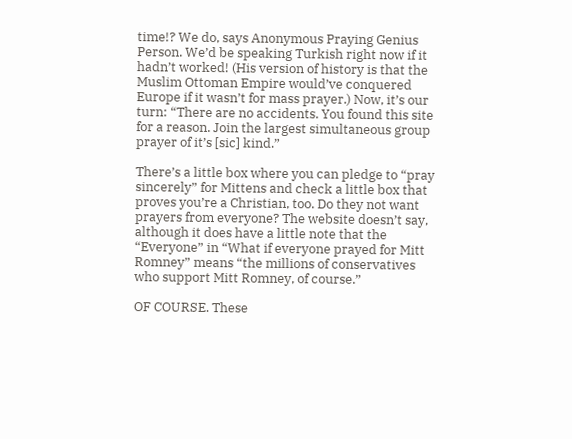time!? We do, says Anonymous Praying Genius Person. We’d be speaking Turkish right now if it hadn’t worked! (His version of history is that the Muslim Ottoman Empire would’ve conquered Europe if it wasn’t for mass prayer.) Now, it’s our turn: “There are no accidents. You found this site for a reason. Join the largest simultaneous group prayer of it’s [sic] kind.”

There’s a little box where you can pledge to “pray sincerely” for Mittens and check a little box that proves you’re a Christian, too. Do they not want prayers from everyone? The website doesn’t say, although it does have a little note that the “Everyone” in “What if everyone prayed for Mitt Romney” means “the millions of conservatives who support Mitt Romney, of course.”

OF COURSE. These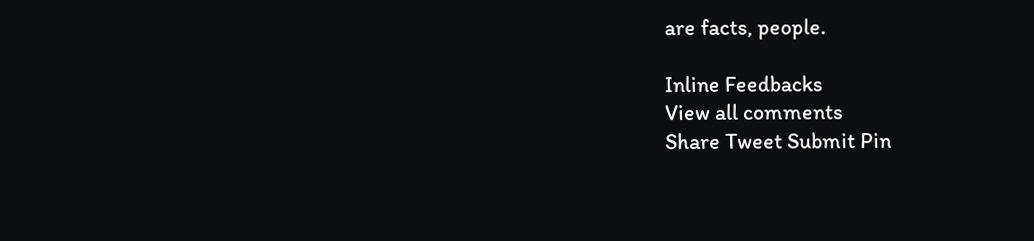are facts, people.

Inline Feedbacks
View all comments
Share Tweet Submit Pin